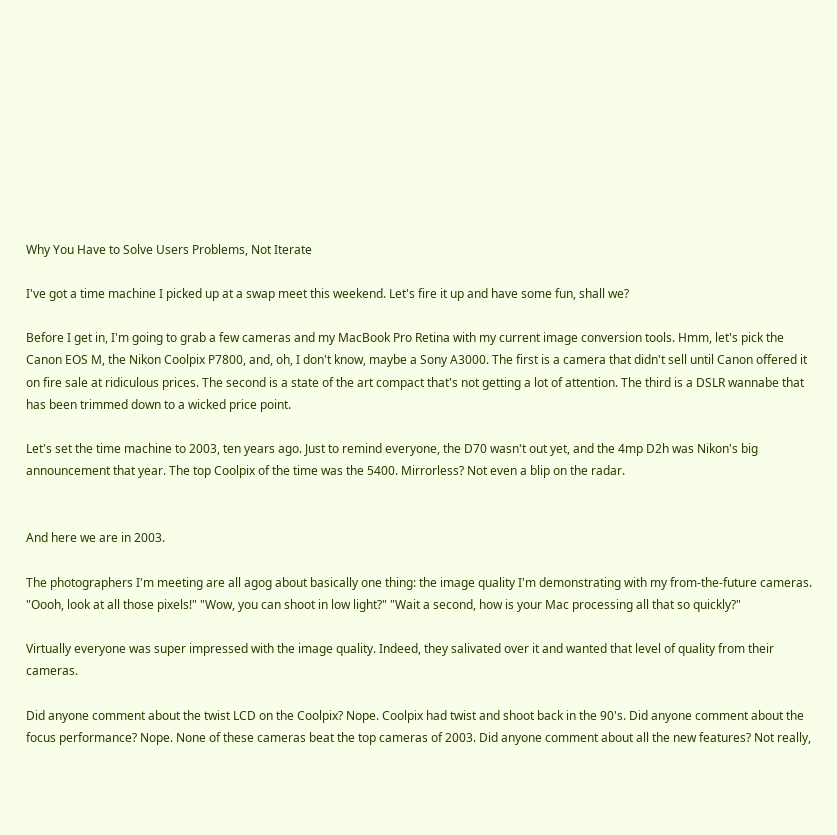Why You Have to Solve Users Problems, Not Iterate

I've got a time machine I picked up at a swap meet this weekend. Let's fire it up and have some fun, shall we?

Before I get in, I'm going to grab a few cameras and my MacBook Pro Retina with my current image conversion tools. Hmm, let's pick the Canon EOS M, the Nikon Coolpix P7800, and, oh, I don't know, maybe a Sony A3000. The first is a camera that didn't sell until Canon offered it on fire sale at ridiculous prices. The second is a state of the art compact that's not getting a lot of attention. The third is a DSLR wannabe that has been trimmed down to a wicked price point.

Let's set the time machine to 2003, ten years ago. Just to remind everyone, the D70 wasn't out yet, and the 4mp D2h was Nikon's big announcement that year. The top Coolpix of the time was the 5400. Mirrorless? Not even a blip on the radar.


And here we are in 2003.

The photographers I'm meeting are all agog about basically one thing: the image quality I'm demonstrating with my from-the-future cameras. "Oooh, look at all those pixels!" "Wow, you can shoot in low light?" "Wait a second, how is your Mac processing all that so quickly?"

Virtually everyone was super impressed with the image quality. Indeed, they salivated over it and wanted that level of quality from their cameras.

Did anyone comment about the twist LCD on the Coolpix? Nope. Coolpix had twist and shoot back in the 90's. Did anyone comment about the focus performance? Nope. None of these cameras beat the top cameras of 2003. Did anyone comment about all the new features? Not really,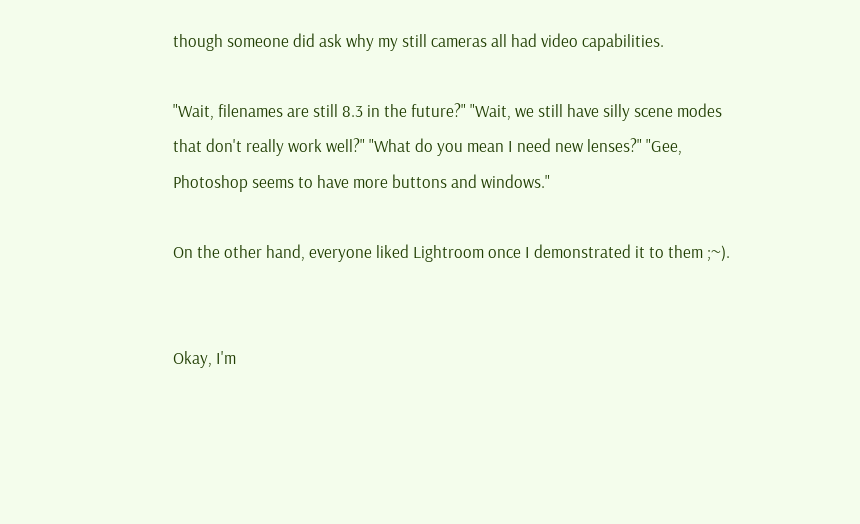though someone did ask why my still cameras all had video capabilities.

"Wait, filenames are still 8.3 in the future?" "Wait, we still have silly scene modes that don't really work well?" "What do you mean I need new lenses?" "Gee, Photoshop seems to have more buttons and windows."

On the other hand, everyone liked Lightroom once I demonstrated it to them ;~).


Okay, I'm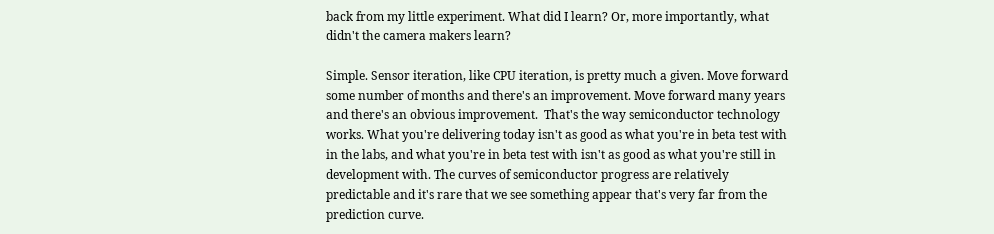back from my little experiment. What did I learn? Or, more importantly, what didn't the camera makers learn?

Simple. Sensor iteration, like CPU iteration, is pretty much a given. Move forward some number of months and there's an improvement. Move forward many years and there's an obvious improvement.  That's the way semiconductor technology works. What you're delivering today isn't as good as what you're in beta test with in the labs, and what you're in beta test with isn't as good as what you're still in development with. The curves of semiconductor progress are relatively predictable and it's rare that we see something appear that's very far from the prediction curve.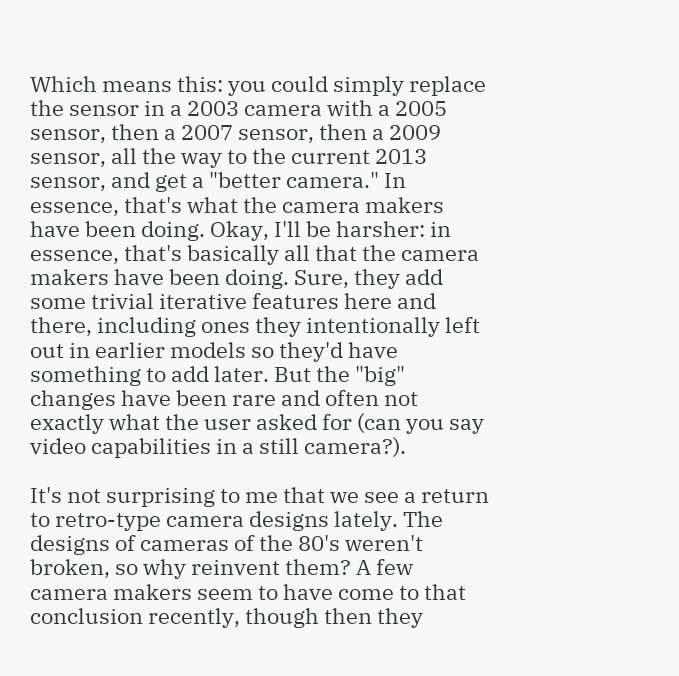Which means this: you could simply replace the sensor in a 2003 camera with a 2005 sensor, then a 2007 sensor, then a 2009 sensor, all the way to the current 2013 sensor, and get a "better camera." In essence, that's what the camera makers have been doing. Okay, I'll be harsher: in essence, that's basically all that the camera makers have been doing. Sure, they add some trivial iterative features here and there, including ones they intentionally left out in earlier models so they'd have something to add later. But the "big" changes have been rare and often not exactly what the user asked for (can you say video capabilities in a still camera?).

It's not surprising to me that we see a return to retro-type camera designs lately. The designs of cameras of the 80's weren't broken, so why reinvent them? A few camera makers seem to have come to that conclusion recently, though then they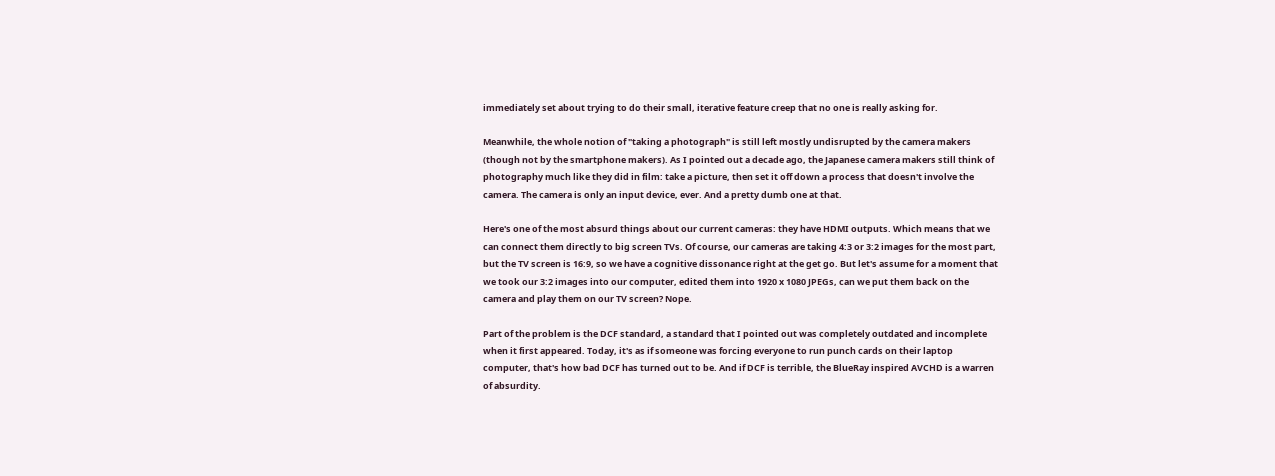immediately set about trying to do their small, iterative feature creep that no one is really asking for.

Meanwhile, the whole notion of "taking a photograph" is still left mostly undisrupted by the camera makers (though not by the smartphone makers). As I pointed out a decade ago, the Japanese camera makers still think of photography much like they did in film: take a picture, then set it off down a process that doesn't involve the camera. The camera is only an input device, ever. And a pretty dumb one at that.

Here's one of the most absurd things about our current cameras: they have HDMI outputs. Which means that we can connect them directly to big screen TVs. Of course, our cameras are taking 4:3 or 3:2 images for the most part, but the TV screen is 16:9, so we have a cognitive dissonance right at the get go. But let's assume for a moment that we took our 3:2 images into our computer, edited them into 1920 x 1080 JPEGs, can we put them back on the camera and play them on our TV screen? Nope.

Part of the problem is the DCF standard, a standard that I pointed out was completely outdated and incomplete when it first appeared. Today, it's as if someone was forcing everyone to run punch cards on their laptop computer, that's how bad DCF has turned out to be. And if DCF is terrible, the BlueRay inspired AVCHD is a warren of absurdity.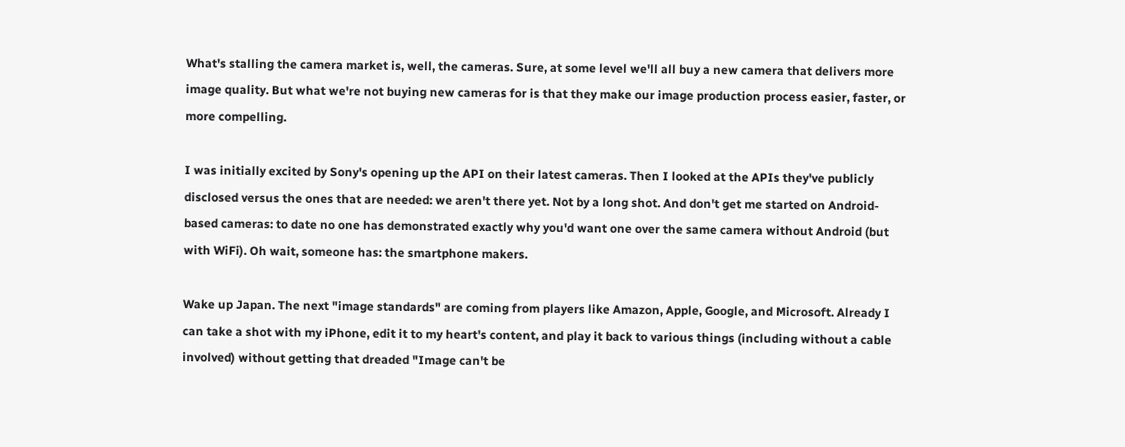What's stalling the camera market is, well, the cameras. Sure, at some level we'll all buy a new camera that delivers more image quality. But what we're not buying new cameras for is that they make our image production process easier, faster, or more compelling.

I was initially excited by Sony's opening up the API on their latest cameras. Then I looked at the APIs they've publicly disclosed versus the ones that are needed: we aren't there yet. Not by a long shot. And don't get me started on Android-based cameras: to date no one has demonstrated exactly why you'd want one over the same camera without Android (but with WiFi). Oh wait, someone has: the smartphone makers.

Wake up Japan. The next "image standards" are coming from players like Amazon, Apple, Google, and Microsoft. Already I can take a shot with my iPhone, edit it to my heart's content, and play it back to various things (including without a cable involved) without getting that dreaded "Image can't be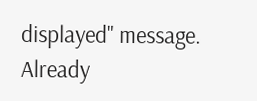displayed" message. Already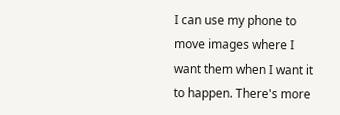I can use my phone to move images where I want them when I want it to happen. There's more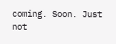coming. Soon. Just not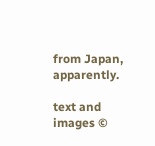from Japan, apparently.

text and images ©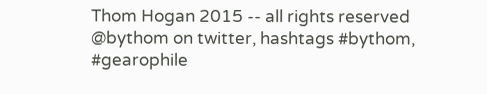Thom Hogan 2015 -- all rights reserved
@bythom on twitter, hashtags #bythom, #gearophile